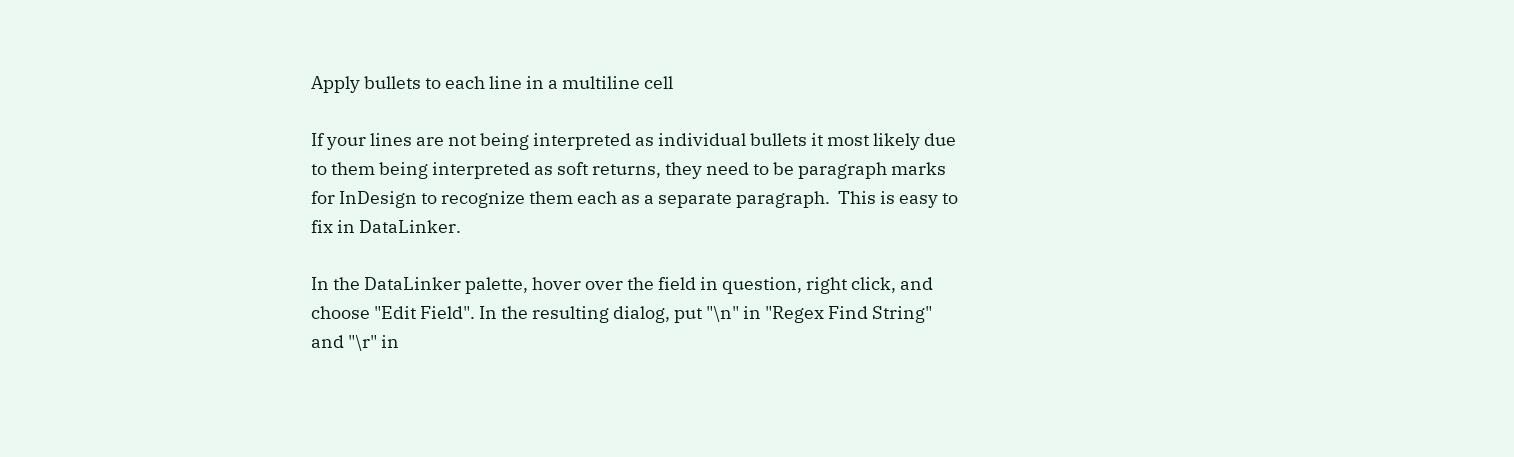Apply bullets to each line in a multiline cell

If your lines are not being interpreted as individual bullets it most likely due to them being interpreted as soft returns, they need to be paragraph marks for InDesign to recognize them each as a separate paragraph.  This is easy to fix in DataLinker.

In the DataLinker palette, hover over the field in question, right click, and choose "Edit Field". In the resulting dialog, put "\n" in "Regex Find String" and "\r" in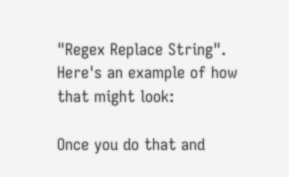"Regex Replace String".  Here's an example of how that might look:

Once you do that and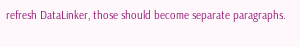refresh DataLinker, those should become separate paragraphs.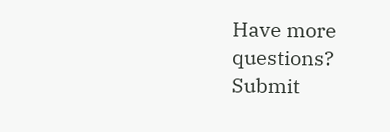Have more questions? Submit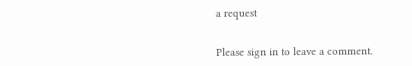a request


Please sign in to leave a comment.